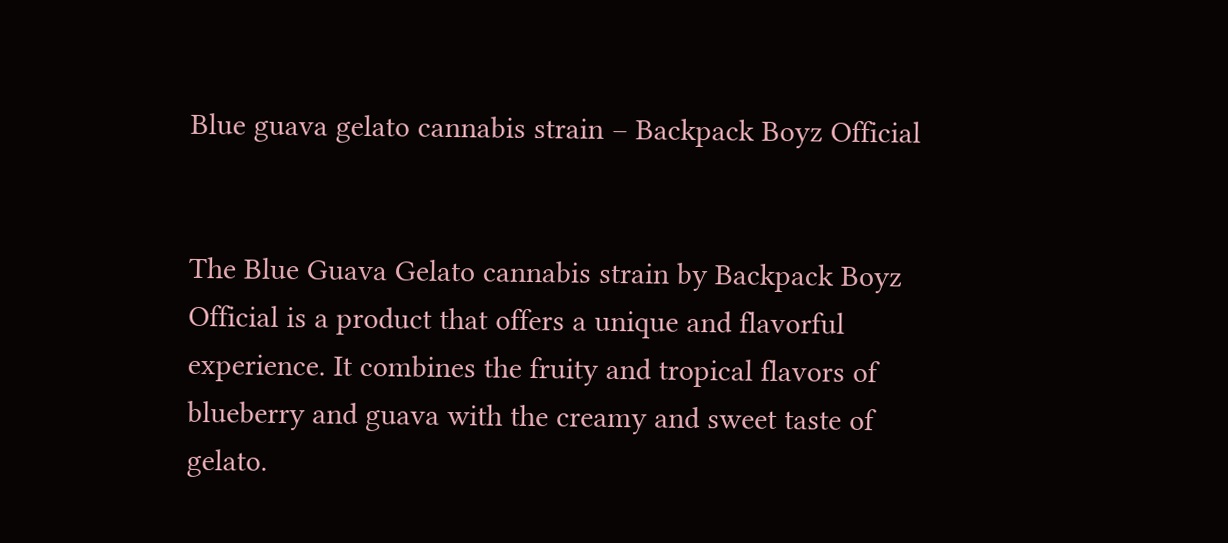Blue guava gelato cannabis strain – Backpack Boyz Official


The Blue Guava Gelato cannabis strain by Backpack Boyz Official is a product that offers a unique and flavorful experience. It combines the fruity and tropical flavors of blueberry and guava with the creamy and sweet taste of gelato.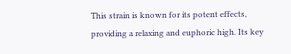This strain is known for its potent effects, providing a relaxing and euphoric high. Its key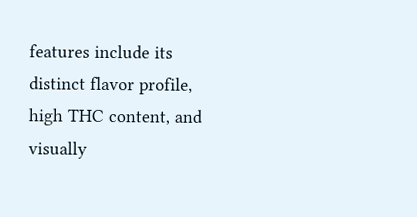features include its distinct flavor profile, high THC content, and visually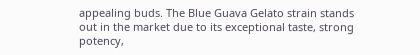appealing buds. The Blue Guava Gelato strain stands out in the market due to its exceptional taste, strong potency,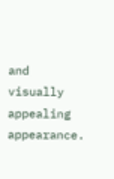and visually appealing appearance.